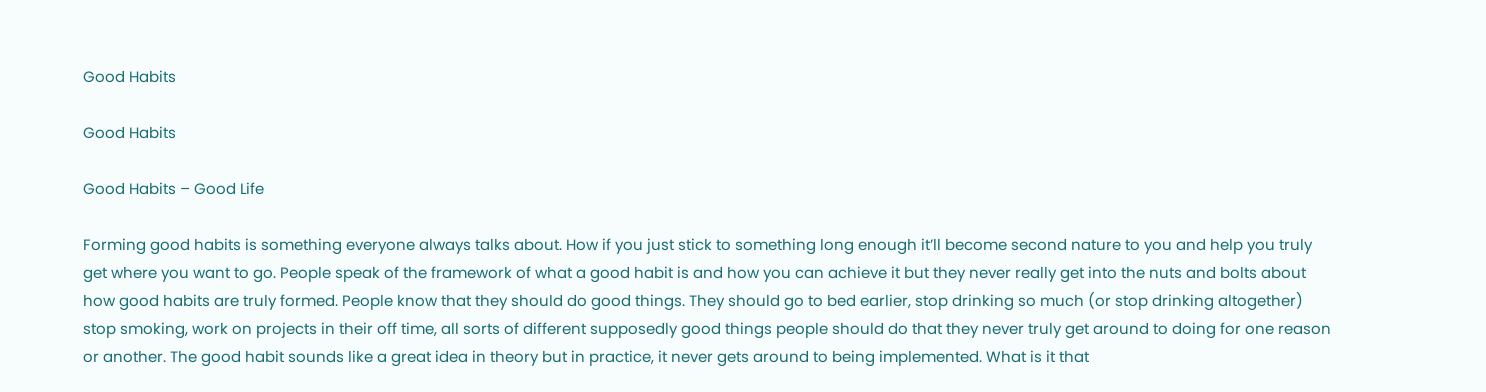Good Habits

Good Habits

Good Habits – Good Life

Forming good habits is something everyone always talks about. How if you just stick to something long enough it’ll become second nature to you and help you truly get where you want to go. People speak of the framework of what a good habit is and how you can achieve it but they never really get into the nuts and bolts about how good habits are truly formed. People know that they should do good things. They should go to bed earlier, stop drinking so much (or stop drinking altogether) stop smoking, work on projects in their off time, all sorts of different supposedly good things people should do that they never truly get around to doing for one reason or another. The good habit sounds like a great idea in theory but in practice, it never gets around to being implemented. What is it that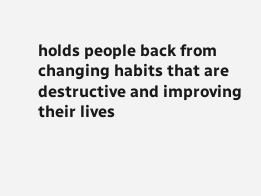holds people back from changing habits that are destructive and improving their lives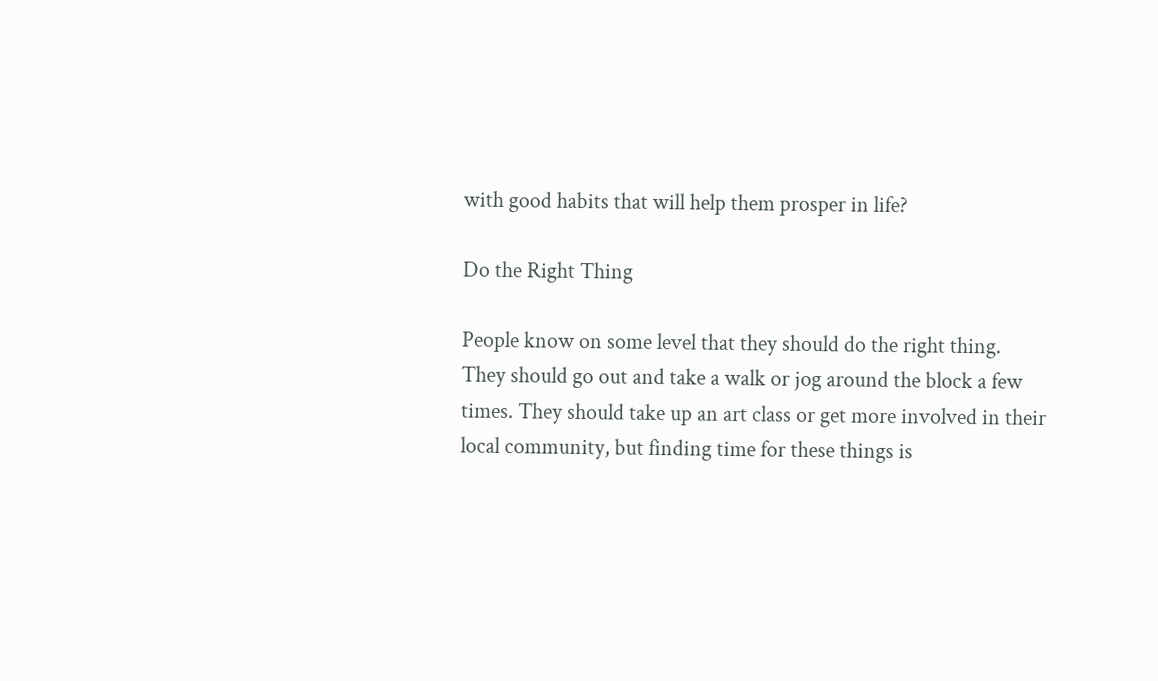with good habits that will help them prosper in life?

Do the Right Thing

People know on some level that they should do the right thing. They should go out and take a walk or jog around the block a few times. They should take up an art class or get more involved in their local community, but finding time for these things is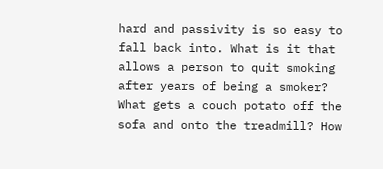hard and passivity is so easy to fall back into. What is it that allows a person to quit smoking after years of being a smoker? What gets a couch potato off the sofa and onto the treadmill? How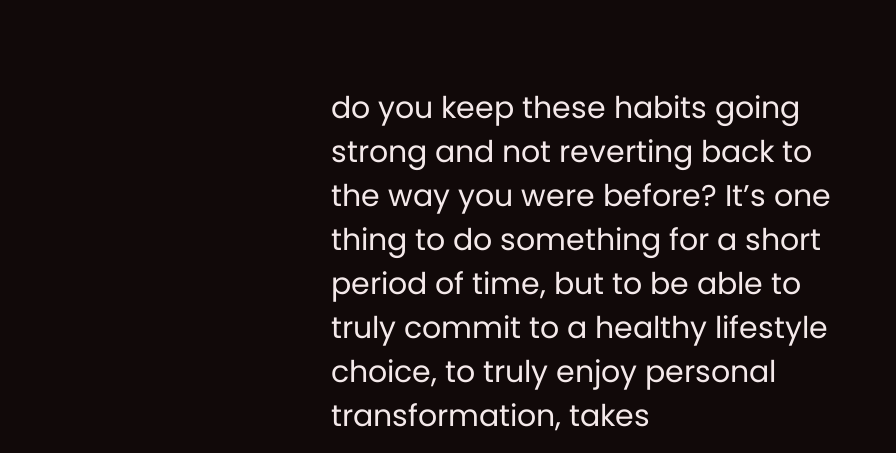do you keep these habits going strong and not reverting back to the way you were before? It’s one thing to do something for a short period of time, but to be able to truly commit to a healthy lifestyle choice, to truly enjoy personal transformation, takes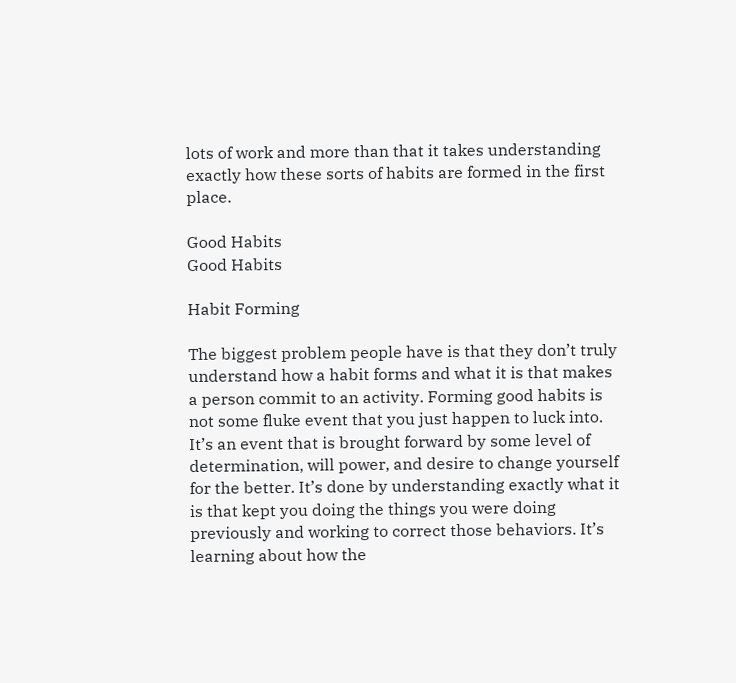lots of work and more than that it takes understanding exactly how these sorts of habits are formed in the first place.

Good Habits
Good Habits

Habit Forming

The biggest problem people have is that they don’t truly understand how a habit forms and what it is that makes a person commit to an activity. Forming good habits is not some fluke event that you just happen to luck into. It’s an event that is brought forward by some level of determination, will power, and desire to change yourself for the better. It’s done by understanding exactly what it is that kept you doing the things you were doing previously and working to correct those behaviors. It’s learning about how the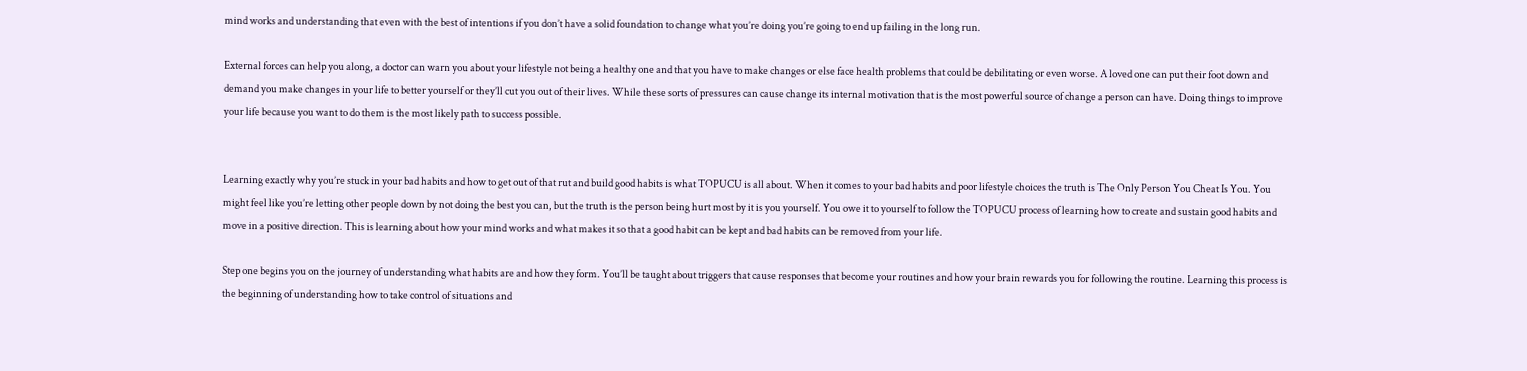mind works and understanding that even with the best of intentions if you don’t have a solid foundation to change what you’re doing you’re going to end up failing in the long run.

External forces can help you along, a doctor can warn you about your lifestyle not being a healthy one and that you have to make changes or else face health problems that could be debilitating or even worse. A loved one can put their foot down and demand you make changes in your life to better yourself or they’ll cut you out of their lives. While these sorts of pressures can cause change its internal motivation that is the most powerful source of change a person can have. Doing things to improve your life because you want to do them is the most likely path to success possible.


Learning exactly why you’re stuck in your bad habits and how to get out of that rut and build good habits is what TOPUCU is all about. When it comes to your bad habits and poor lifestyle choices the truth is The Only Person You Cheat Is You. You might feel like you’re letting other people down by not doing the best you can, but the truth is the person being hurt most by it is you yourself. You owe it to yourself to follow the TOPUCU process of learning how to create and sustain good habits and move in a positive direction. This is learning about how your mind works and what makes it so that a good habit can be kept and bad habits can be removed from your life.

Step one begins you on the journey of understanding what habits are and how they form. You’ll be taught about triggers that cause responses that become your routines and how your brain rewards you for following the routine. Learning this process is the beginning of understanding how to take control of situations and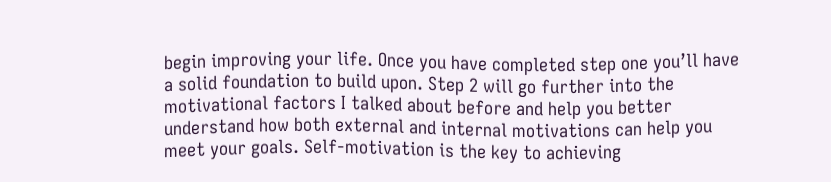begin improving your life. Once you have completed step one you’ll have a solid foundation to build upon. Step 2 will go further into the motivational factors I talked about before and help you better understand how both external and internal motivations can help you meet your goals. Self-motivation is the key to achieving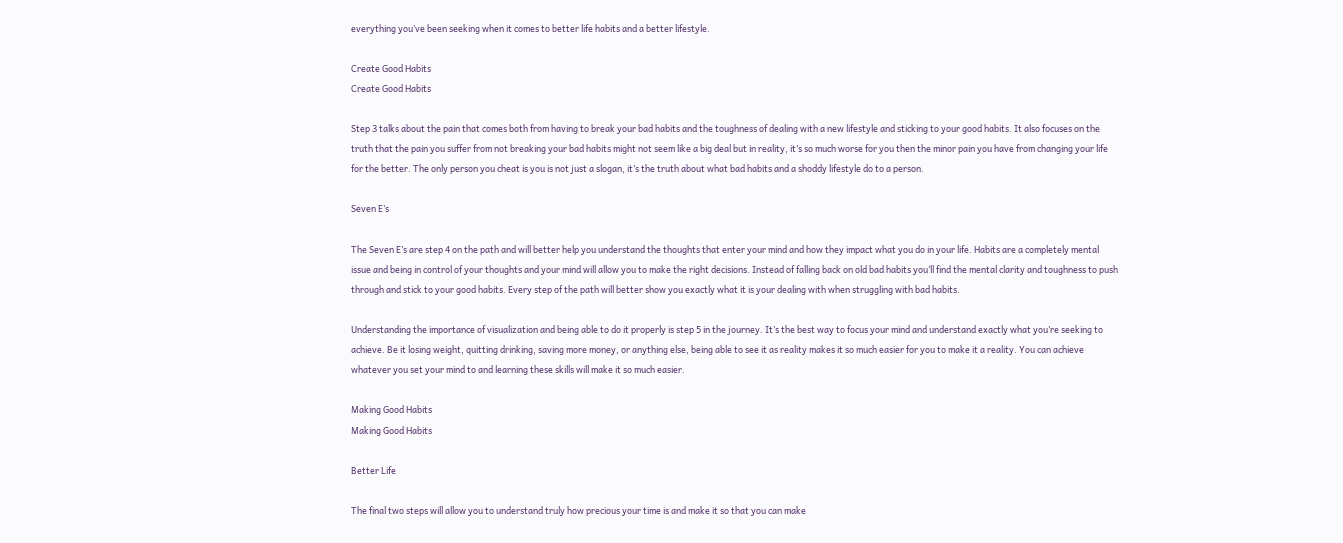everything you’ve been seeking when it comes to better life habits and a better lifestyle.

Create Good Habits
Create Good Habits

Step 3 talks about the pain that comes both from having to break your bad habits and the toughness of dealing with a new lifestyle and sticking to your good habits. It also focuses on the truth that the pain you suffer from not breaking your bad habits might not seem like a big deal but in reality, it’s so much worse for you then the minor pain you have from changing your life for the better. The only person you cheat is you is not just a slogan, it’s the truth about what bad habits and a shoddy lifestyle do to a person.

Seven E’s

The Seven E’s are step 4 on the path and will better help you understand the thoughts that enter your mind and how they impact what you do in your life. Habits are a completely mental issue and being in control of your thoughts and your mind will allow you to make the right decisions. Instead of falling back on old bad habits you’ll find the mental clarity and toughness to push through and stick to your good habits. Every step of the path will better show you exactly what it is your dealing with when struggling with bad habits.

Understanding the importance of visualization and being able to do it properly is step 5 in the journey. It’s the best way to focus your mind and understand exactly what you’re seeking to achieve. Be it losing weight, quitting drinking, saving more money, or anything else, being able to see it as reality makes it so much easier for you to make it a reality. You can achieve whatever you set your mind to and learning these skills will make it so much easier.

Making Good Habits
Making Good Habits

Better Life

The final two steps will allow you to understand truly how precious your time is and make it so that you can make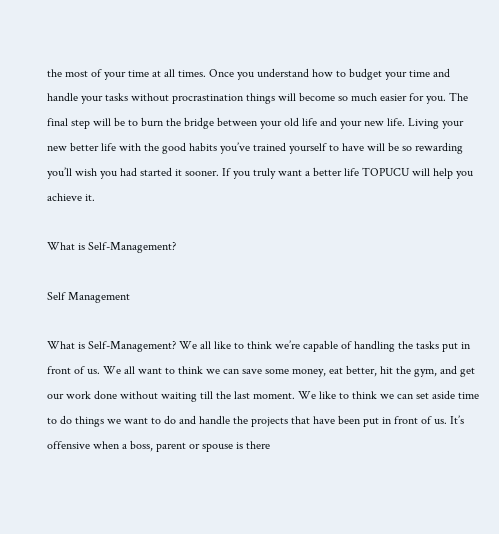the most of your time at all times. Once you understand how to budget your time and handle your tasks without procrastination things will become so much easier for you. The final step will be to burn the bridge between your old life and your new life. Living your new better life with the good habits you’ve trained yourself to have will be so rewarding you’ll wish you had started it sooner. If you truly want a better life TOPUCU will help you achieve it.

What is Self-Management?

Self Management

What is Self-Management? We all like to think we’re capable of handling the tasks put in front of us. We all want to think we can save some money, eat better, hit the gym, and get our work done without waiting till the last moment. We like to think we can set aside time to do things we want to do and handle the projects that have been put in front of us. It’s offensive when a boss, parent or spouse is there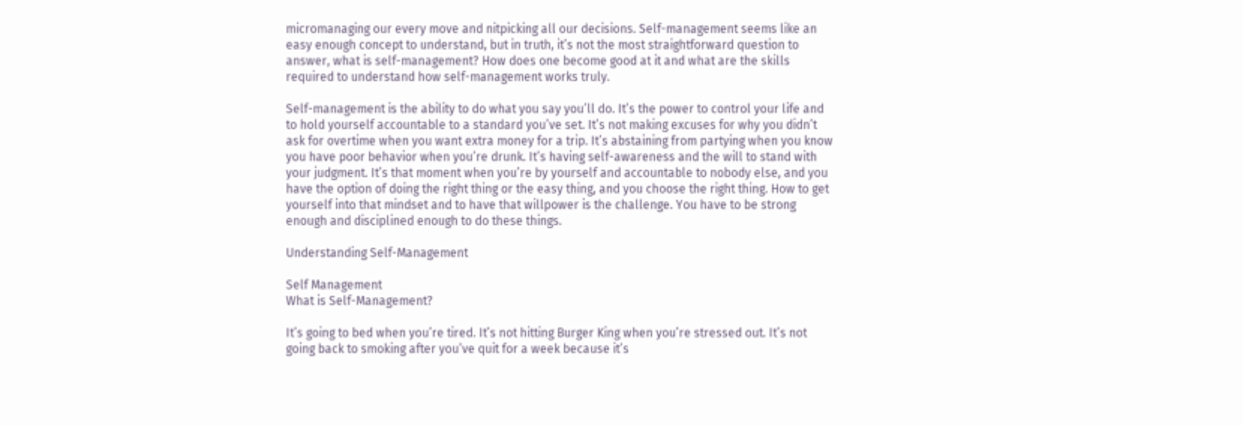micromanaging our every move and nitpicking all our decisions. Self-management seems like an easy enough concept to understand, but in truth, it’s not the most straightforward question to answer, what is self-management? How does one become good at it and what are the skills required to understand how self-management works truly.

Self-management is the ability to do what you say you’ll do. It’s the power to control your life and to hold yourself accountable to a standard you’ve set. It’s not making excuses for why you didn’t ask for overtime when you want extra money for a trip. It’s abstaining from partying when you know you have poor behavior when you’re drunk. It’s having self-awareness and the will to stand with your judgment. It’s that moment when you’re by yourself and accountable to nobody else, and you have the option of doing the right thing or the easy thing, and you choose the right thing. How to get yourself into that mindset and to have that willpower is the challenge. You have to be strong enough and disciplined enough to do these things.

Understanding Self-Management

Self Management
What is Self-Management?

It’s going to bed when you’re tired. It’s not hitting Burger King when you’re stressed out. It’s not going back to smoking after you’ve quit for a week because it’s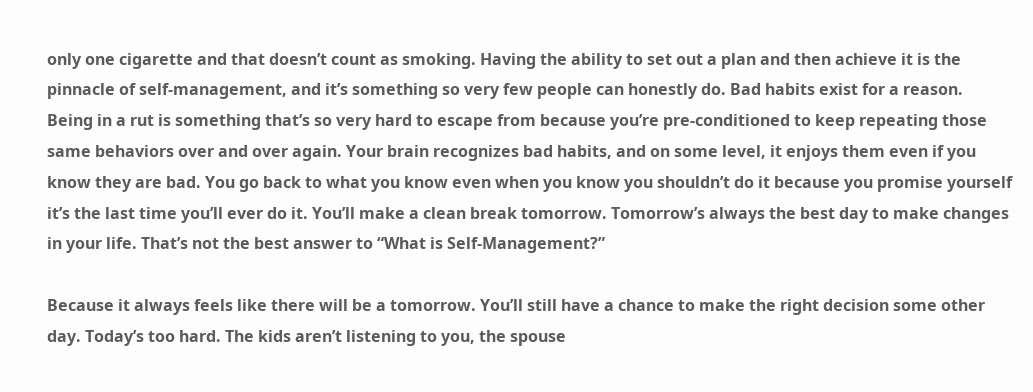only one cigarette and that doesn’t count as smoking. Having the ability to set out a plan and then achieve it is the pinnacle of self-management, and it’s something so very few people can honestly do. Bad habits exist for a reason. Being in a rut is something that’s so very hard to escape from because you’re pre-conditioned to keep repeating those same behaviors over and over again. Your brain recognizes bad habits, and on some level, it enjoys them even if you know they are bad. You go back to what you know even when you know you shouldn’t do it because you promise yourself it’s the last time you’ll ever do it. You’ll make a clean break tomorrow. Tomorrow’s always the best day to make changes in your life. That’s not the best answer to “What is Self-Management?”

Because it always feels like there will be a tomorrow. You’ll still have a chance to make the right decision some other day. Today’s too hard. The kids aren’t listening to you, the spouse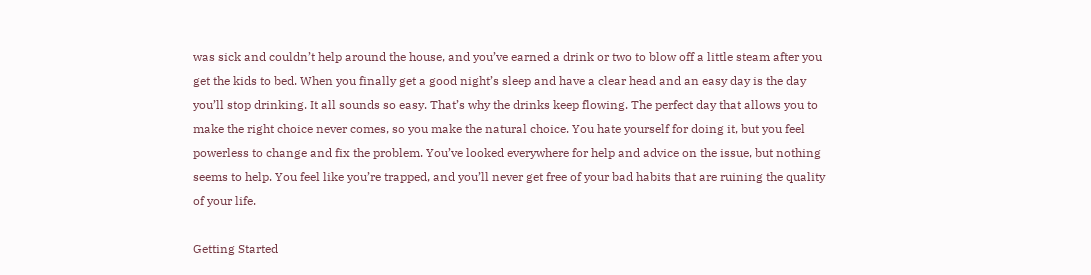was sick and couldn’t help around the house, and you’ve earned a drink or two to blow off a little steam after you get the kids to bed. When you finally get a good night’s sleep and have a clear head and an easy day is the day you’ll stop drinking. It all sounds so easy. That’s why the drinks keep flowing. The perfect day that allows you to make the right choice never comes, so you make the natural choice. You hate yourself for doing it, but you feel powerless to change and fix the problem. You’ve looked everywhere for help and advice on the issue, but nothing seems to help. You feel like you’re trapped, and you’ll never get free of your bad habits that are ruining the quality of your life.

Getting Started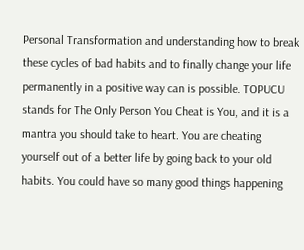Personal Transformation and understanding how to break these cycles of bad habits and to finally change your life permanently in a positive way can is possible. TOPUCU stands for The Only Person You Cheat is You, and it is a mantra you should take to heart. You are cheating yourself out of a better life by going back to your old habits. You could have so many good things happening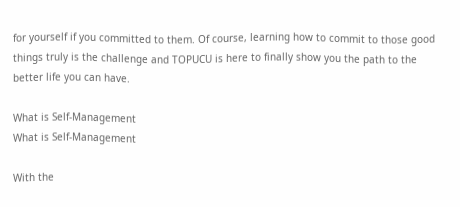for yourself if you committed to them. Of course, learning how to commit to those good things truly is the challenge and TOPUCU is here to finally show you the path to the better life you can have.

What is Self-Management
What is Self-Management

With the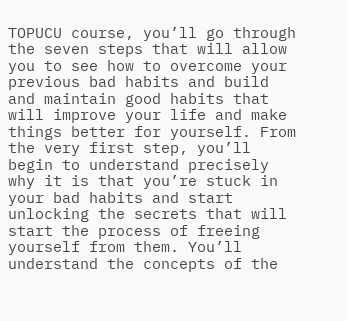TOPUCU course, you’ll go through the seven steps that will allow you to see how to overcome your previous bad habits and build and maintain good habits that will improve your life and make things better for yourself. From the very first step, you’ll begin to understand precisely why it is that you’re stuck in your bad habits and start unlocking the secrets that will start the process of freeing yourself from them. You’ll understand the concepts of the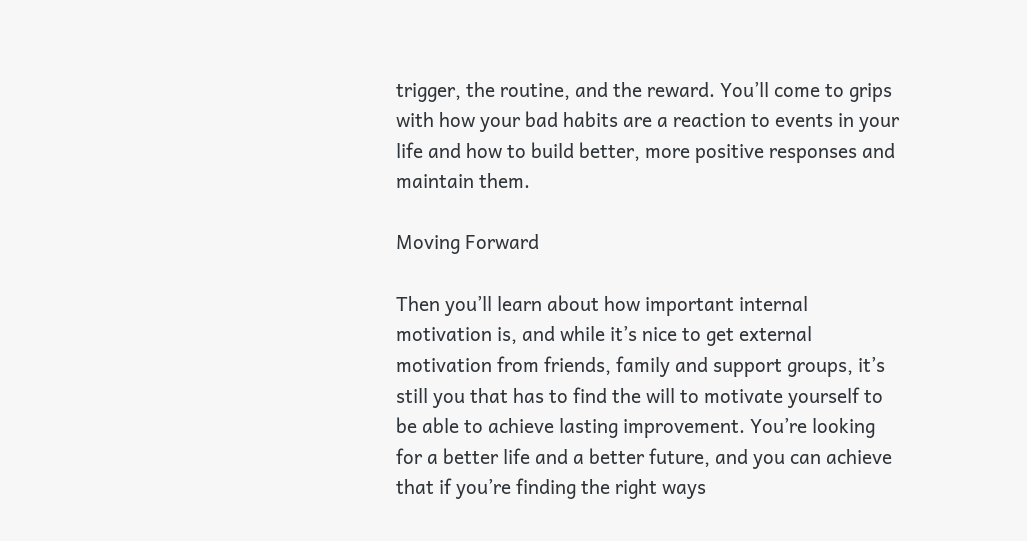trigger, the routine, and the reward. You’ll come to grips with how your bad habits are a reaction to events in your life and how to build better, more positive responses and maintain them.

Moving Forward

Then you’ll learn about how important internal motivation is, and while it’s nice to get external motivation from friends, family and support groups, it’s still you that has to find the will to motivate yourself to be able to achieve lasting improvement. You’re looking for a better life and a better future, and you can achieve that if you’re finding the right ways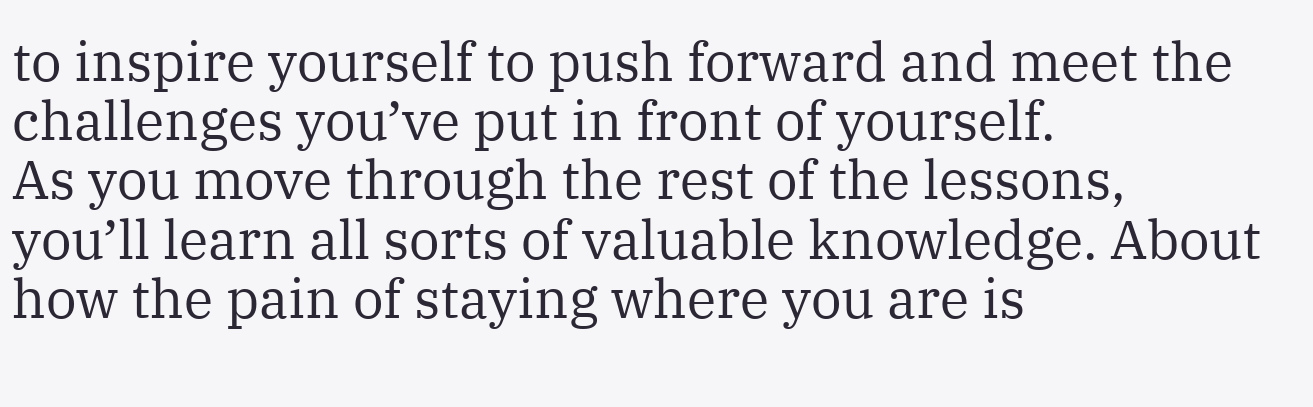to inspire yourself to push forward and meet the challenges you’ve put in front of yourself.
As you move through the rest of the lessons, you’ll learn all sorts of valuable knowledge. About how the pain of staying where you are is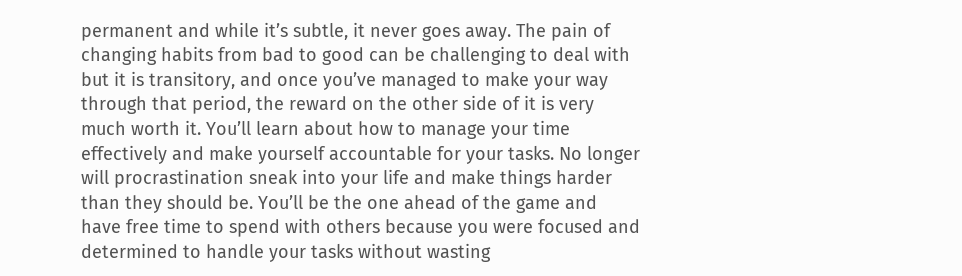permanent and while it’s subtle, it never goes away. The pain of changing habits from bad to good can be challenging to deal with but it is transitory, and once you’ve managed to make your way through that period, the reward on the other side of it is very much worth it. You’ll learn about how to manage your time effectively and make yourself accountable for your tasks. No longer will procrastination sneak into your life and make things harder than they should be. You’ll be the one ahead of the game and have free time to spend with others because you were focused and determined to handle your tasks without wasting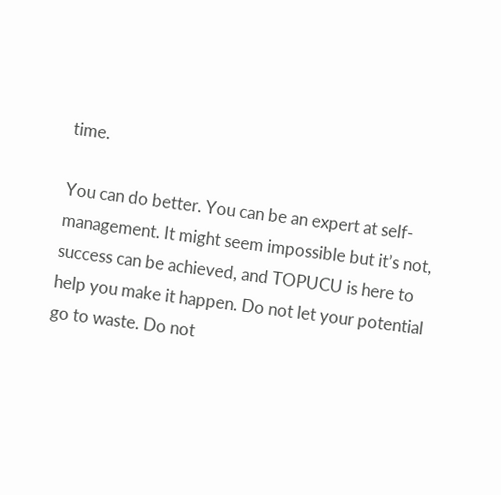time.

You can do better. You can be an expert at self-management. It might seem impossible but it’s not, success can be achieved, and TOPUCU is here to help you make it happen. Do not let your potential go to waste. Do not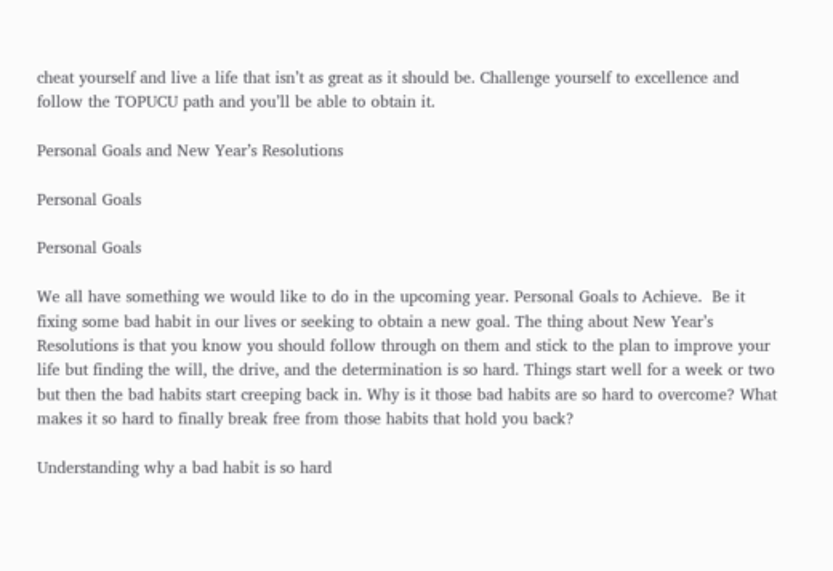cheat yourself and live a life that isn’t as great as it should be. Challenge yourself to excellence and follow the TOPUCU path and you’ll be able to obtain it.

Personal Goals and New Year’s Resolutions

Personal Goals

Personal Goals

We all have something we would like to do in the upcoming year. Personal Goals to Achieve.  Be it fixing some bad habit in our lives or seeking to obtain a new goal. The thing about New Year’s Resolutions is that you know you should follow through on them and stick to the plan to improve your life but finding the will, the drive, and the determination is so hard. Things start well for a week or two but then the bad habits start creeping back in. Why is it those bad habits are so hard to overcome? What makes it so hard to finally break free from those habits that hold you back?

Understanding why a bad habit is so hard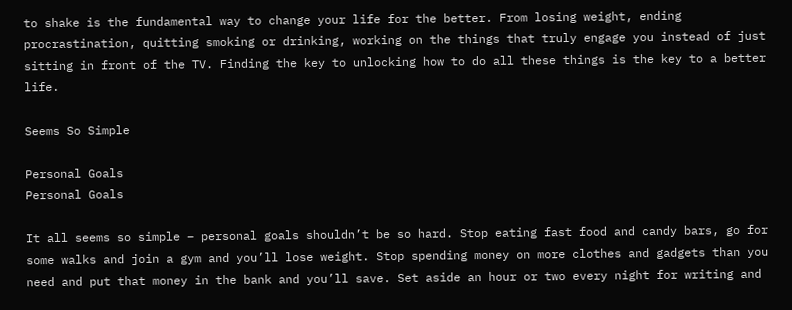to shake is the fundamental way to change your life for the better. From losing weight, ending procrastination, quitting smoking or drinking, working on the things that truly engage you instead of just sitting in front of the TV. Finding the key to unlocking how to do all these things is the key to a better life.

Seems So Simple

Personal Goals
Personal Goals

It all seems so simple – personal goals shouldn’t be so hard. Stop eating fast food and candy bars, go for some walks and join a gym and you’ll lose weight. Stop spending money on more clothes and gadgets than you need and put that money in the bank and you’ll save. Set aside an hour or two every night for writing and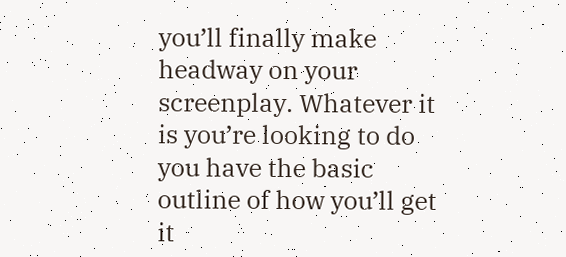you’ll finally make headway on your screenplay. Whatever it is you’re looking to do you have the basic outline of how you’ll get it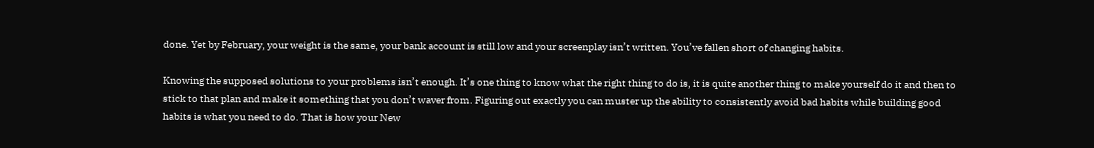done. Yet by February, your weight is the same, your bank account is still low and your screenplay isn’t written. You’ve fallen short of changing habits.

Knowing the supposed solutions to your problems isn’t enough. It’s one thing to know what the right thing to do is, it is quite another thing to make yourself do it and then to stick to that plan and make it something that you don’t waver from. Figuring out exactly you can muster up the ability to consistently avoid bad habits while building good habits is what you need to do. That is how your New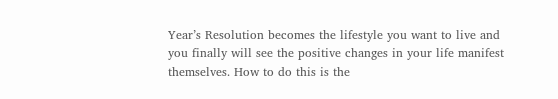Year’s Resolution becomes the lifestyle you want to live and you finally will see the positive changes in your life manifest themselves. How to do this is the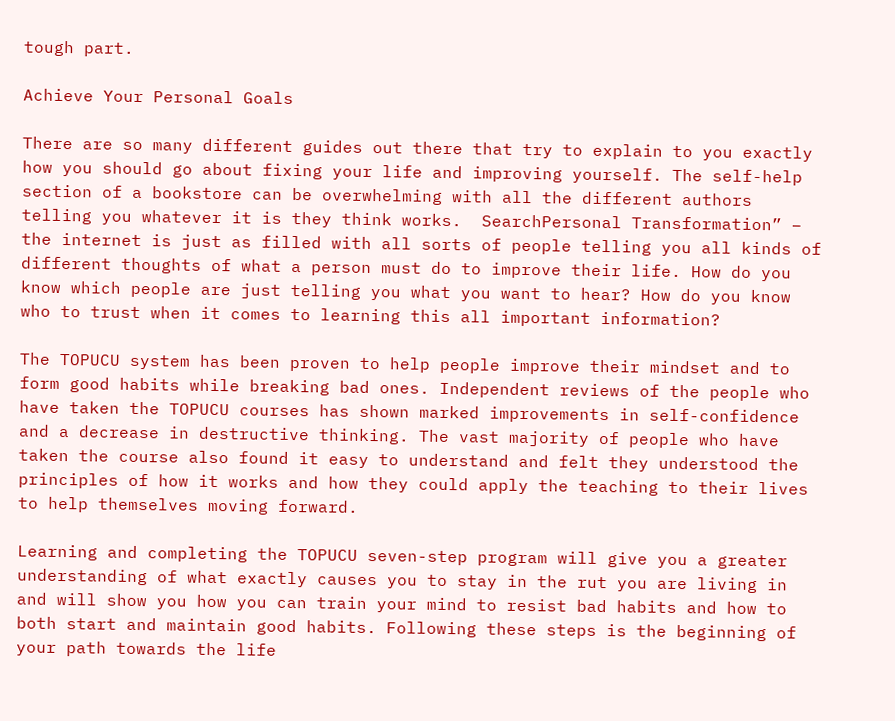tough part.

Achieve Your Personal Goals

There are so many different guides out there that try to explain to you exactly how you should go about fixing your life and improving yourself. The self-help section of a bookstore can be overwhelming with all the different authors telling you whatever it is they think works.  SearchPersonal Transformation” – the internet is just as filled with all sorts of people telling you all kinds of different thoughts of what a person must do to improve their life. How do you know which people are just telling you what you want to hear? How do you know who to trust when it comes to learning this all important information?

The TOPUCU system has been proven to help people improve their mindset and to form good habits while breaking bad ones. Independent reviews of the people who have taken the TOPUCU courses has shown marked improvements in self-confidence and a decrease in destructive thinking. The vast majority of people who have taken the course also found it easy to understand and felt they understood the principles of how it works and how they could apply the teaching to their lives to help themselves moving forward.

Learning and completing the TOPUCU seven-step program will give you a greater understanding of what exactly causes you to stay in the rut you are living in and will show you how you can train your mind to resist bad habits and how to both start and maintain good habits. Following these steps is the beginning of your path towards the life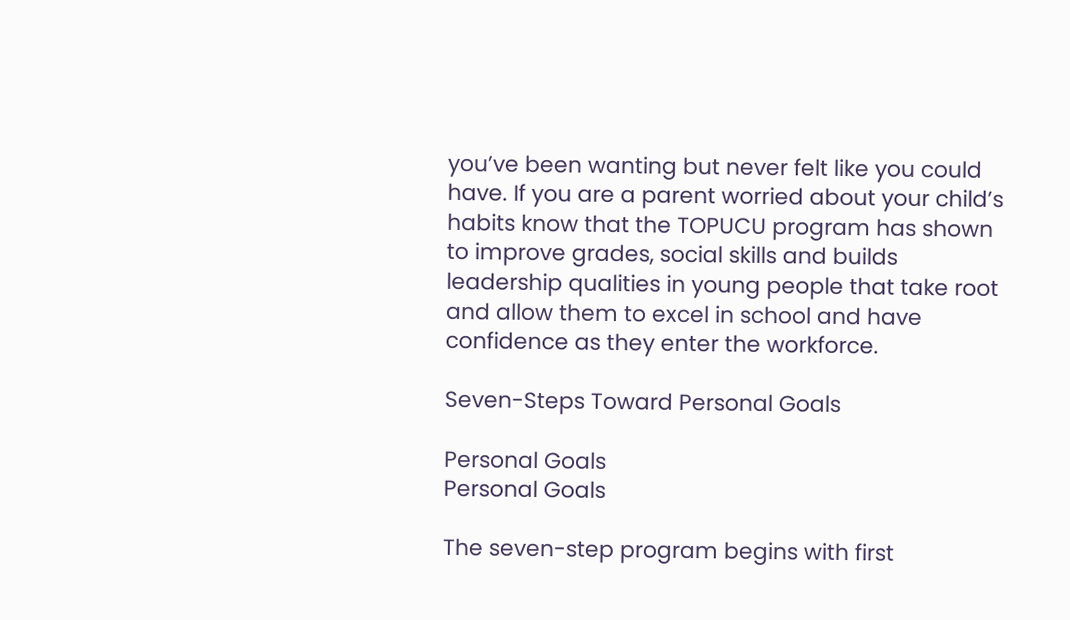you’ve been wanting but never felt like you could have. If you are a parent worried about your child’s habits know that the TOPUCU program has shown to improve grades, social skills and builds leadership qualities in young people that take root and allow them to excel in school and have confidence as they enter the workforce.

Seven-Steps Toward Personal Goals

Personal Goals
Personal Goals

The seven-step program begins with first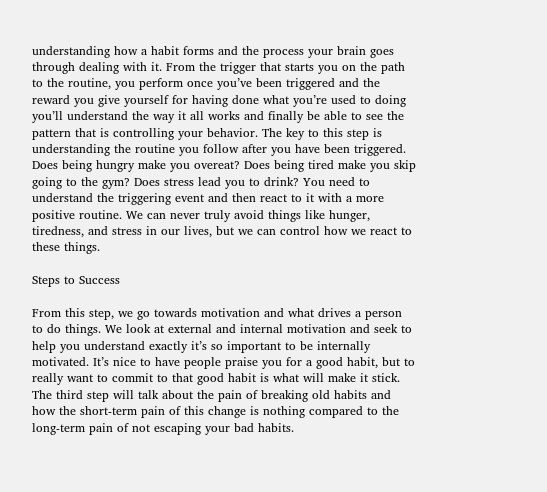understanding how a habit forms and the process your brain goes through dealing with it. From the trigger that starts you on the path to the routine, you perform once you’ve been triggered and the reward you give yourself for having done what you’re used to doing you’ll understand the way it all works and finally be able to see the pattern that is controlling your behavior. The key to this step is understanding the routine you follow after you have been triggered. Does being hungry make you overeat? Does being tired make you skip going to the gym? Does stress lead you to drink? You need to understand the triggering event and then react to it with a more positive routine. We can never truly avoid things like hunger, tiredness, and stress in our lives, but we can control how we react to these things.

Steps to Success

From this step, we go towards motivation and what drives a person to do things. We look at external and internal motivation and seek to help you understand exactly it’s so important to be internally motivated. It’s nice to have people praise you for a good habit, but to really want to commit to that good habit is what will make it stick. The third step will talk about the pain of breaking old habits and how the short-term pain of this change is nothing compared to the long-term pain of not escaping your bad habits.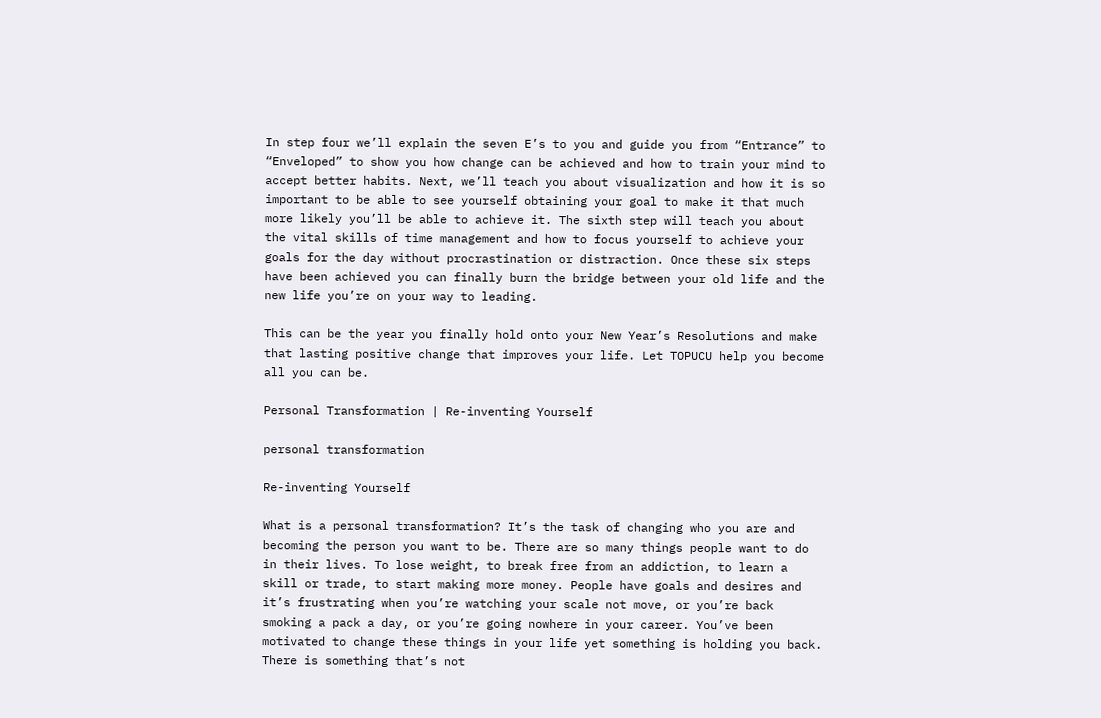In step four we’ll explain the seven E’s to you and guide you from “Entrance” to “Enveloped” to show you how change can be achieved and how to train your mind to accept better habits. Next, we’ll teach you about visualization and how it is so important to be able to see yourself obtaining your goal to make it that much more likely you’ll be able to achieve it. The sixth step will teach you about the vital skills of time management and how to focus yourself to achieve your goals for the day without procrastination or distraction. Once these six steps have been achieved you can finally burn the bridge between your old life and the new life you’re on your way to leading.

This can be the year you finally hold onto your New Year’s Resolutions and make that lasting positive change that improves your life. Let TOPUCU help you become all you can be.

Personal Transformation | Re-inventing Yourself

personal transformation

Re-inventing Yourself

What is a personal transformation? It’s the task of changing who you are and becoming the person you want to be. There are so many things people want to do in their lives. To lose weight, to break free from an addiction, to learn a skill or trade, to start making more money. People have goals and desires and it’s frustrating when you’re watching your scale not move, or you’re back smoking a pack a day, or you’re going nowhere in your career. You’ve been motivated to change these things in your life yet something is holding you back. There is something that’s not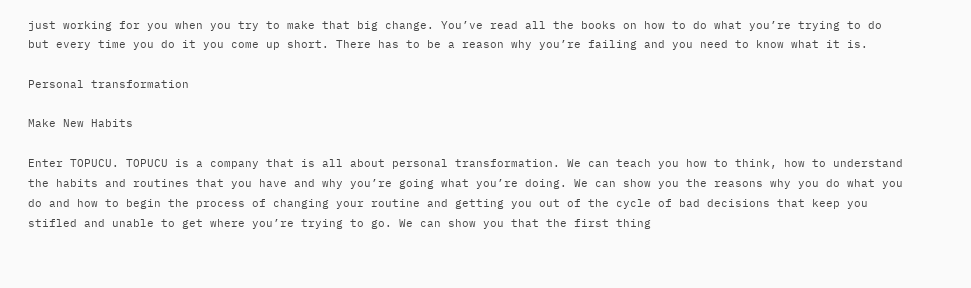just working for you when you try to make that big change. You’ve read all the books on how to do what you’re trying to do but every time you do it you come up short. There has to be a reason why you’re failing and you need to know what it is.

Personal transformation

Make New Habits

Enter TOPUCU. TOPUCU is a company that is all about personal transformation. We can teach you how to think, how to understand the habits and routines that you have and why you’re going what you’re doing. We can show you the reasons why you do what you do and how to begin the process of changing your routine and getting you out of the cycle of bad decisions that keep you stifled and unable to get where you’re trying to go. We can show you that the first thing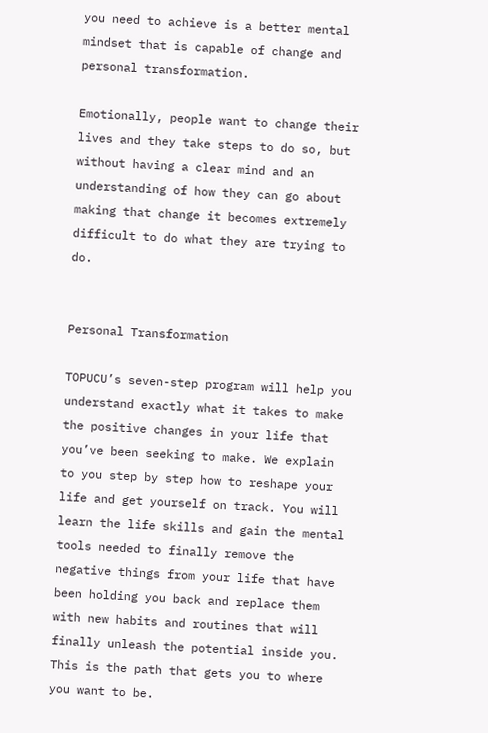you need to achieve is a better mental mindset that is capable of change and personal transformation.

Emotionally, people want to change their lives and they take steps to do so, but without having a clear mind and an understanding of how they can go about making that change it becomes extremely difficult to do what they are trying to do.


Personal Transformation

TOPUCU’s seven-step program will help you understand exactly what it takes to make the positive changes in your life that you’ve been seeking to make. We explain to you step by step how to reshape your life and get yourself on track. You will learn the life skills and gain the mental tools needed to finally remove the negative things from your life that have been holding you back and replace them with new habits and routines that will finally unleash the potential inside you. This is the path that gets you to where you want to be.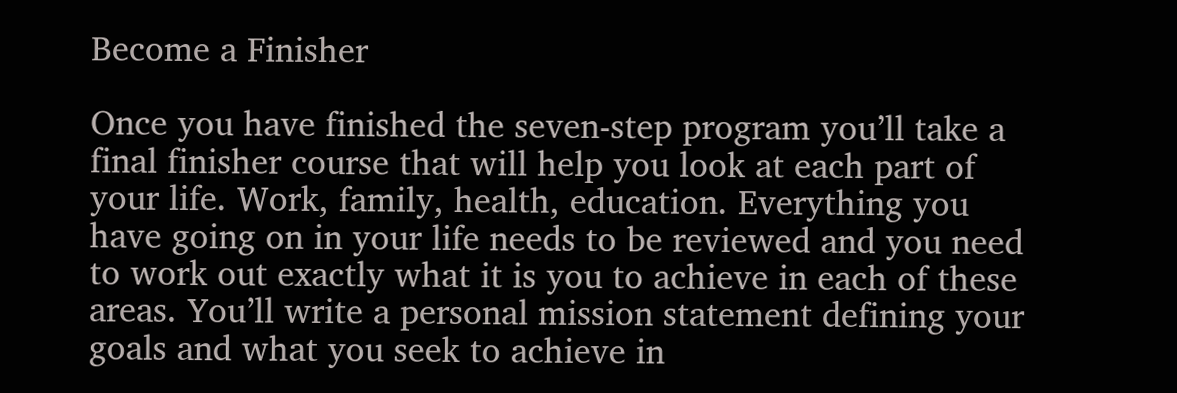Become a Finisher

Once you have finished the seven-step program you’ll take a final finisher course that will help you look at each part of your life. Work, family, health, education. Everything you have going on in your life needs to be reviewed and you need to work out exactly what it is you to achieve in each of these areas. You’ll write a personal mission statement defining your goals and what you seek to achieve in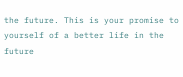the future. This is your promise to yourself of a better life in the future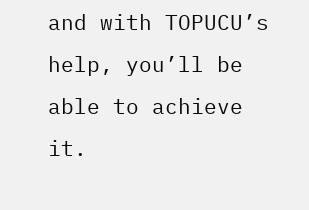and with TOPUCU’s help, you’ll be able to achieve it.